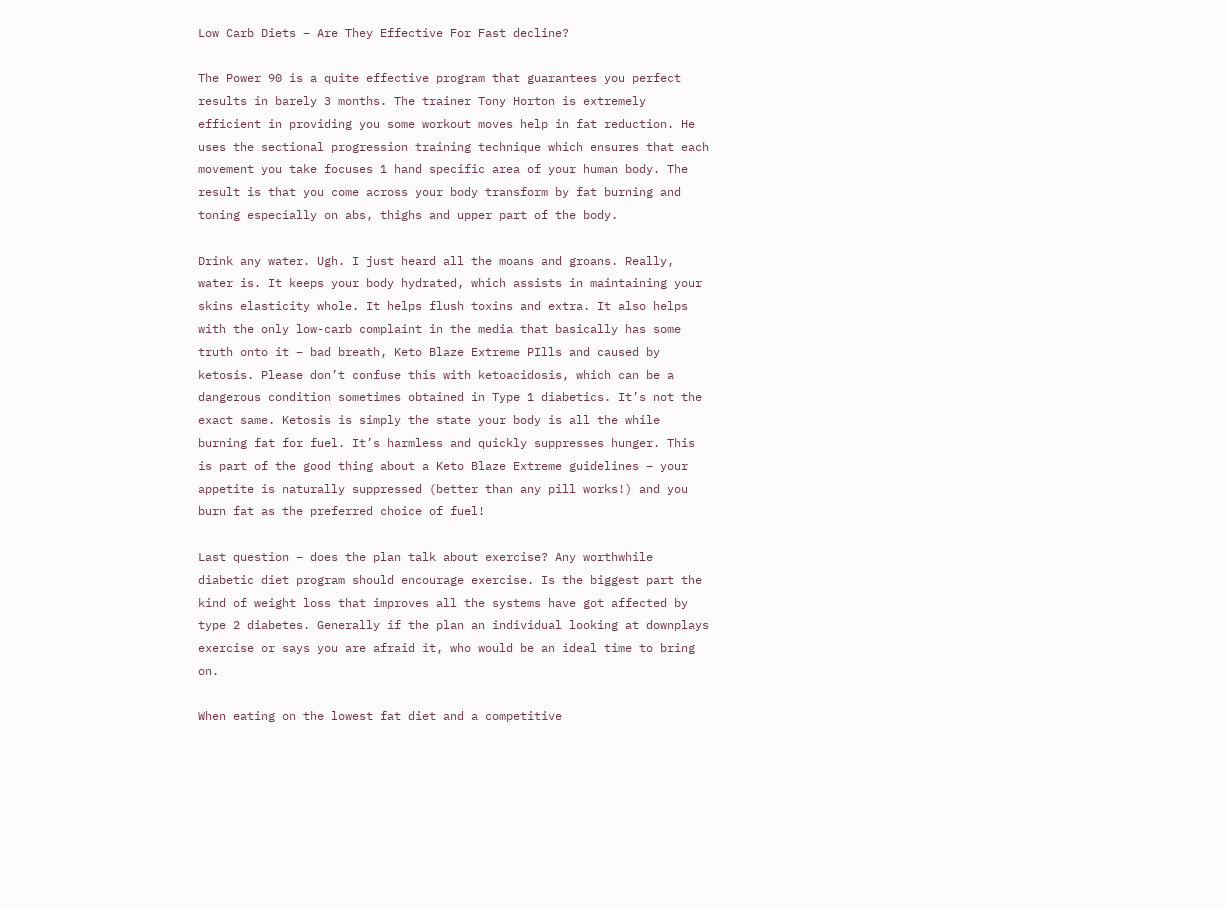Low Carb Diets – Are They Effective For Fast decline?

The Power 90 is a quite effective program that guarantees you perfect results in barely 3 months. The trainer Tony Horton is extremely efficient in providing you some workout moves help in fat reduction. He uses the sectional progression training technique which ensures that each movement you take focuses 1 hand specific area of your human body. The result is that you come across your body transform by fat burning and toning especially on abs, thighs and upper part of the body.

Drink any water. Ugh. I just heard all the moans and groans. Really, water is. It keeps your body hydrated, which assists in maintaining your skins elasticity whole. It helps flush toxins and extra. It also helps with the only low-carb complaint in the media that basically has some truth onto it – bad breath, Keto Blaze Extreme PIlls and caused by ketosis. Please don’t confuse this with ketoacidosis, which can be a dangerous condition sometimes obtained in Type 1 diabetics. It’s not the exact same. Ketosis is simply the state your body is all the while burning fat for fuel. It’s harmless and quickly suppresses hunger. This is part of the good thing about a Keto Blaze Extreme guidelines – your appetite is naturally suppressed (better than any pill works!) and you burn fat as the preferred choice of fuel!

Last question – does the plan talk about exercise? Any worthwhile diabetic diet program should encourage exercise. Is the biggest part the kind of weight loss that improves all the systems have got affected by type 2 diabetes. Generally if the plan an individual looking at downplays exercise or says you are afraid it, who would be an ideal time to bring on.

When eating on the lowest fat diet and a competitive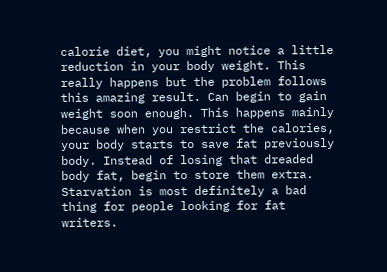calorie diet, you might notice a little reduction in your body weight. This really happens but the problem follows this amazing result. Can begin to gain weight soon enough. This happens mainly because when you restrict the calories, your body starts to save fat previously body. Instead of losing that dreaded body fat, begin to store them extra. Starvation is most definitely a bad thing for people looking for fat writers.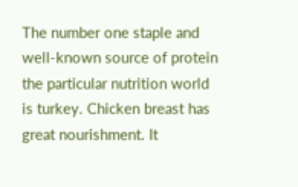The number one staple and well-known source of protein the particular nutrition world is turkey. Chicken breast has great nourishment. It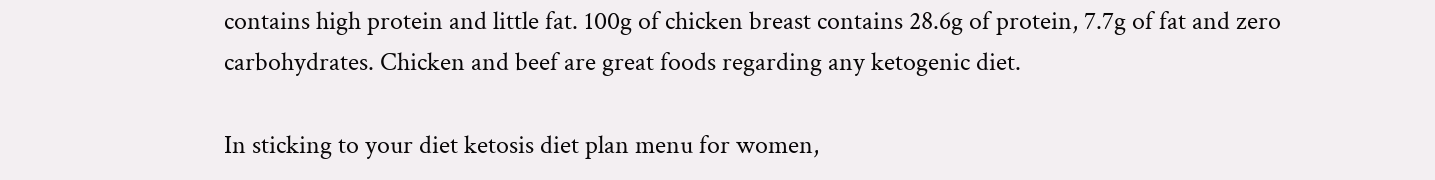contains high protein and little fat. 100g of chicken breast contains 28.6g of protein, 7.7g of fat and zero carbohydrates. Chicken and beef are great foods regarding any ketogenic diet.

In sticking to your diet ketosis diet plan menu for women,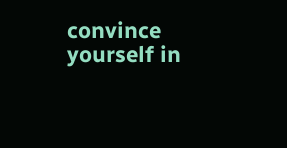convince yourself in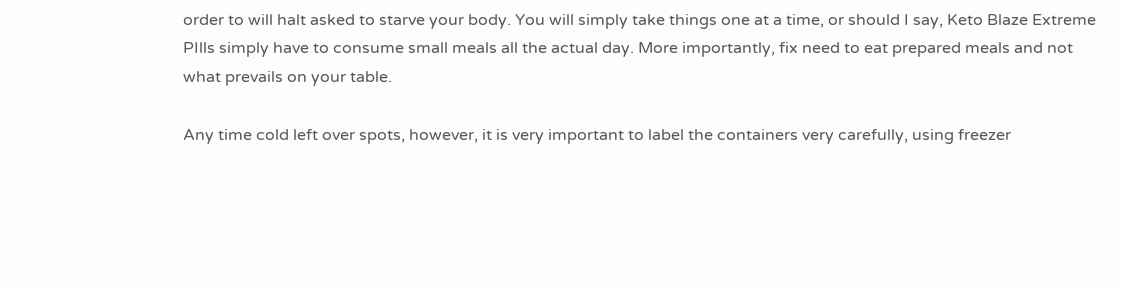order to will halt asked to starve your body. You will simply take things one at a time, or should I say, Keto Blaze Extreme PIlls simply have to consume small meals all the actual day. More importantly, fix need to eat prepared meals and not what prevails on your table.

Any time cold left over spots, however, it is very important to label the containers very carefully, using freezer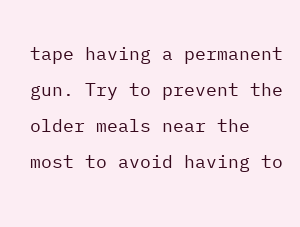tape having a permanent gun. Try to prevent the older meals near the most to avoid having to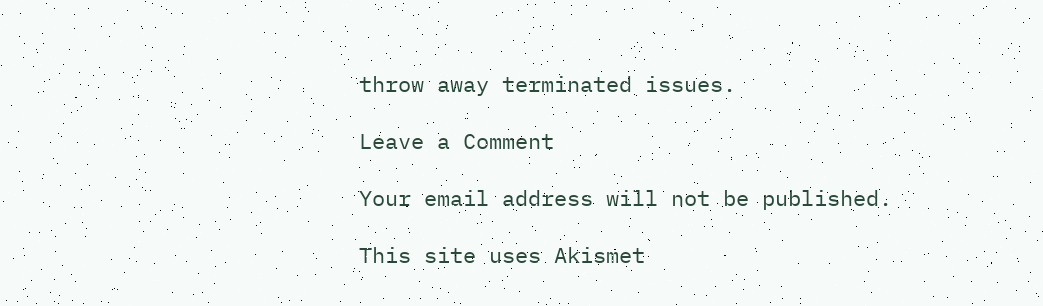throw away terminated issues.

Leave a Comment

Your email address will not be published.

This site uses Akismet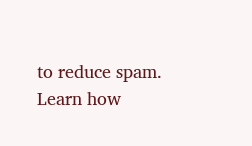to reduce spam. Learn how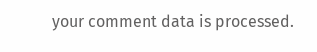your comment data is processed.